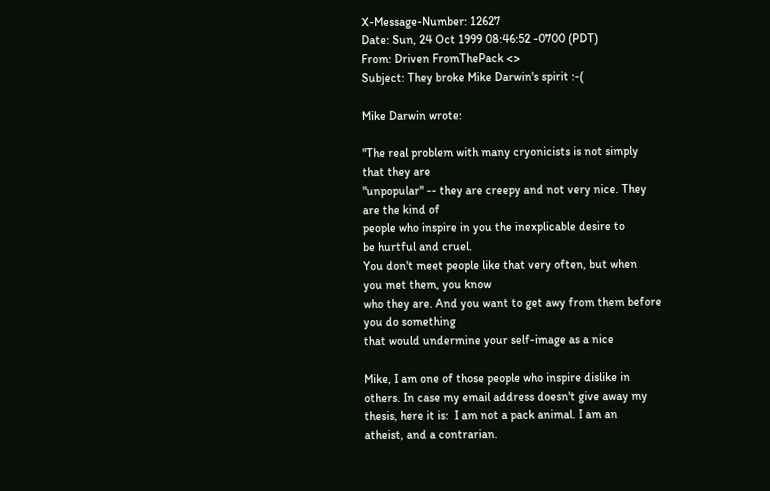X-Message-Number: 12627
Date: Sun, 24 Oct 1999 08:46:52 -0700 (PDT)
From: Driven FromThePack <>
Subject: They broke Mike Darwin's spirit :-(

Mike Darwin wrote:

"The real problem with many cryonicists is not simply
that they are
"unpopular" -- they are creepy and not very nice. They
are the kind of
people who inspire in you the inexplicable desire to
be hurtful and cruel.
You don't meet people like that very often, but when
you met them, you know
who they are. And you want to get awy from them before
you do something
that would undermine your self-image as a nice

Mike, I am one of those people who inspire dislike in
others. In case my email address doesn't give away my
thesis, here it is:  I am not a pack animal. I am an
atheist, and a contrarian.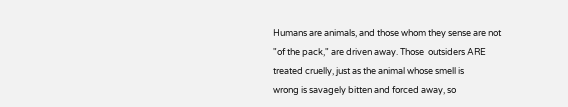Humans are animals, and those whom they sense are not
"of the pack," are driven away. Those  outsiders ARE
treated cruelly, just as the animal whose smell is
wrong is savagely bitten and forced away, so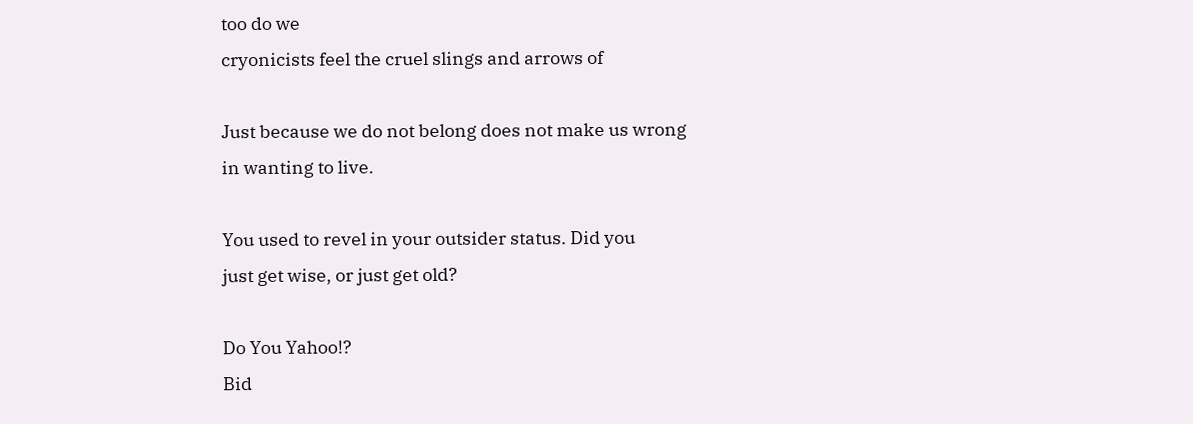too do we
cryonicists feel the cruel slings and arrows of

Just because we do not belong does not make us wrong
in wanting to live.

You used to revel in your outsider status. Did you
just get wise, or just get old?

Do You Yahoo!?
Bid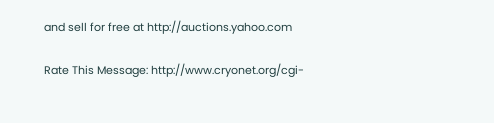and sell for free at http://auctions.yahoo.com

Rate This Message: http://www.cryonet.org/cgi-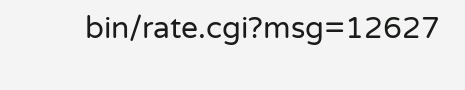bin/rate.cgi?msg=12627